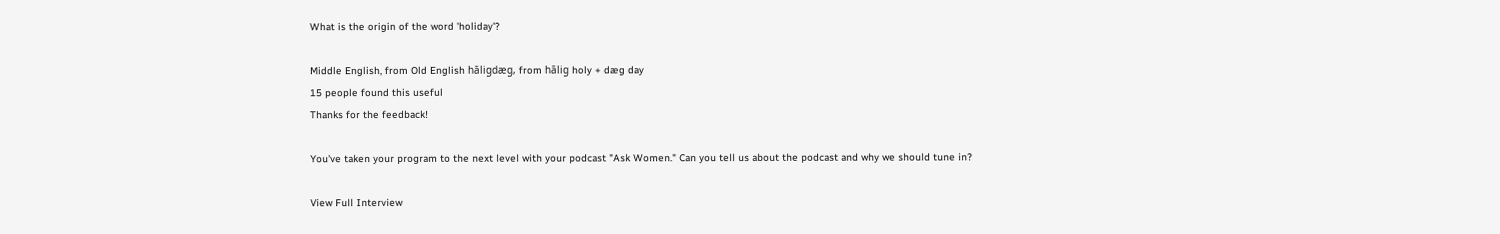What is the origin of the word 'holiday'?

Middle English, from Old English hāligdæg, from hālig holy + dæg day
15 people found this useful
Thanks for the feedback!

You've taken your program to the next level with your podcast "Ask Women." Can you tell us about the podcast and why we should tune in?

View Full Interview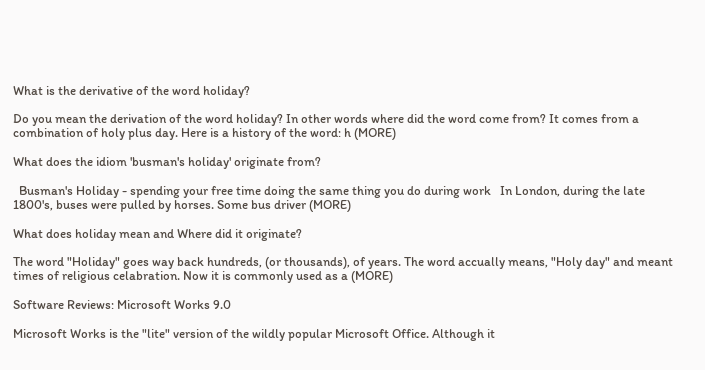What is the derivative of the word holiday?

Do you mean the derivation of the word holiday? In other words where did the word come from? It comes from a combination of holy plus day. Here is a history of the word: h (MORE)

What does the idiom 'busman's holiday' originate from?

  Busman's Holiday - spending your free time doing the same thing you do during work   In London, during the late 1800's, buses were pulled by horses. Some bus driver (MORE)

What does holiday mean and Where did it originate?

The word "Holiday" goes way back hundreds, (or thousands), of years. The word accually means, "Holy day" and meant times of religious celabration. Now it is commonly used as a (MORE)

Software Reviews: Microsoft Works 9.0

Microsoft Works is the "lite" version of the wildly popular Microsoft Office. Although it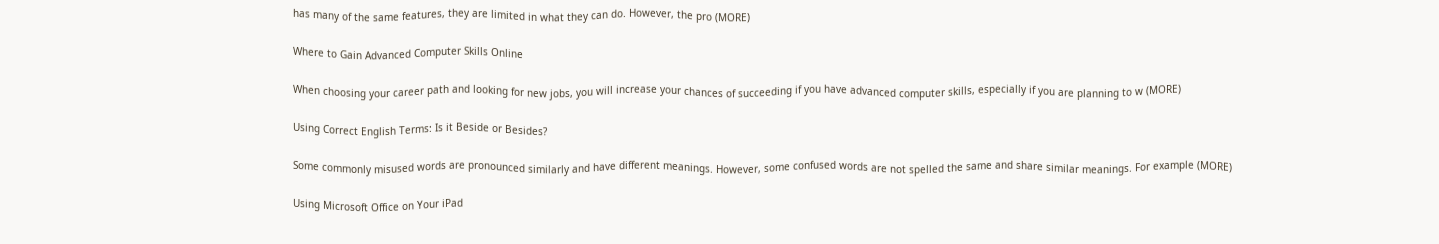has many of the same features, they are limited in what they can do. However, the pro (MORE)

Where to Gain Advanced Computer Skills Online

When choosing your career path and looking for new jobs, you will increase your chances of succeeding if you have advanced computer skills, especially if you are planning to w (MORE)

Using Correct English Terms: Is it Beside or Besides?

Some commonly misused words are pronounced similarly and have different meanings. However, some confused words are not spelled the same and share similar meanings. For example (MORE)

Using Microsoft Office on Your iPad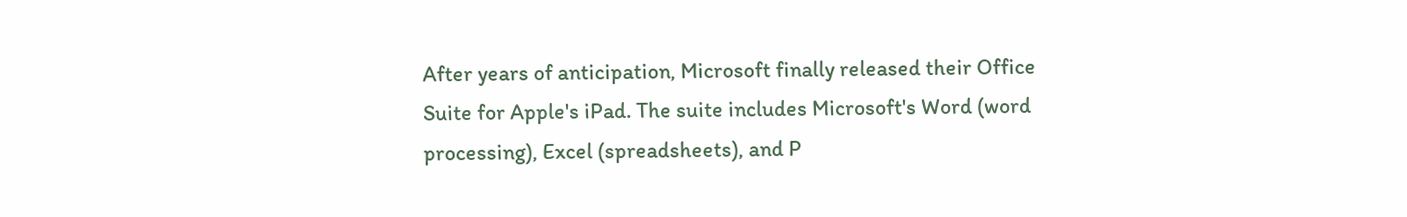After years of anticipation, Microsoft finally released their Office Suite for Apple's iPad. The suite includes Microsoft's Word (word processing), Excel (spreadsheets), and P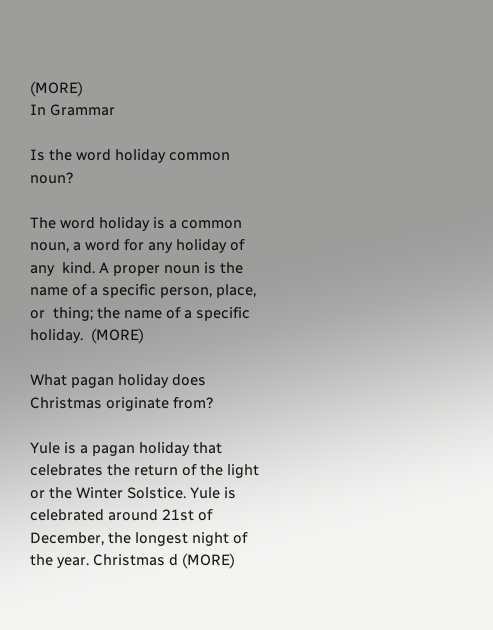(MORE)
In Grammar

Is the word holiday common noun?

The word holiday is a common noun, a word for any holiday of any  kind. A proper noun is the name of a specific person, place, or  thing; the name of a specific holiday.  (MORE)

What pagan holiday does Christmas originate from?

Yule is a pagan holiday that celebrates the return of the light or the Winter Solstice. Yule is celebrated around 21st of December, the longest night of the year. Christmas d (MORE)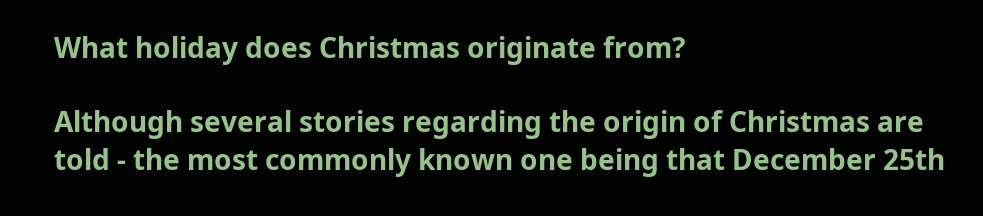What holiday does Christmas originate from?

Although several stories regarding the origin of Christmas are told - the most commonly known one being that December 25th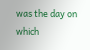was the day on which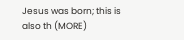Jesus was born; this is also th (MORE)